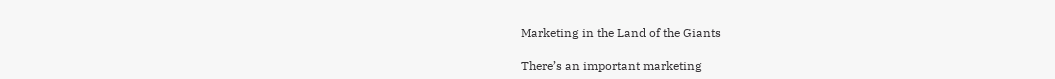Marketing in the Land of the Giants

There’s an important marketing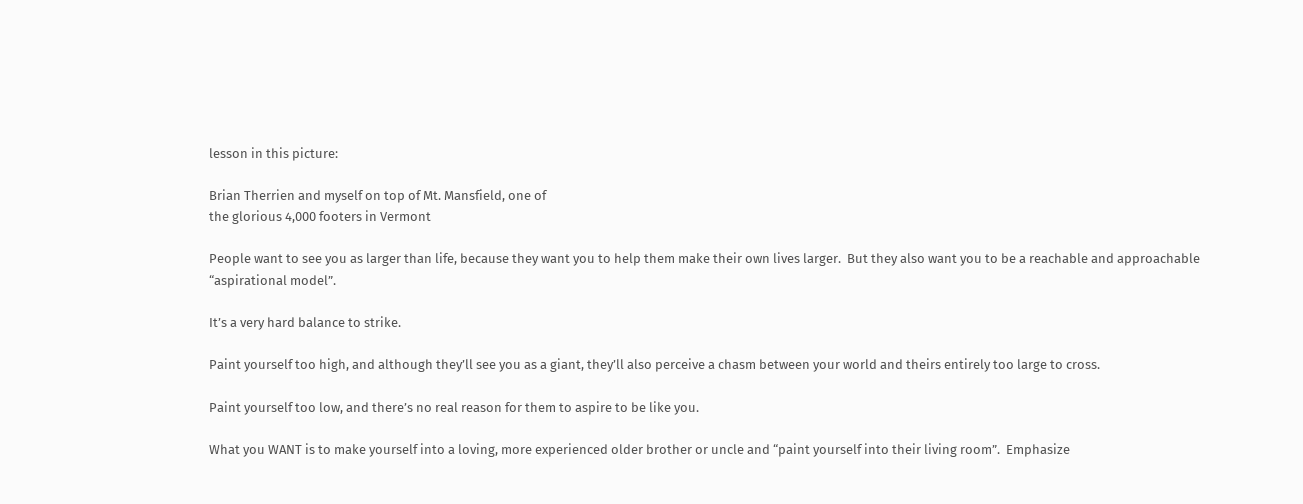lesson in this picture:

Brian Therrien and myself on top of Mt. Mansfield, one of
the glorious 4,000 footers in Vermont

People want to see you as larger than life, because they want you to help them make their own lives larger.  But they also want you to be a reachable and approachable “aspirational model”.

It’s a very hard balance to strike.

Paint yourself too high, and although they’ll see you as a giant, they’ll also perceive a chasm between your world and theirs entirely too large to cross.

Paint yourself too low, and there’s no real reason for them to aspire to be like you.

What you WANT is to make yourself into a loving, more experienced older brother or uncle and “paint yourself into their living room”.  Emphasize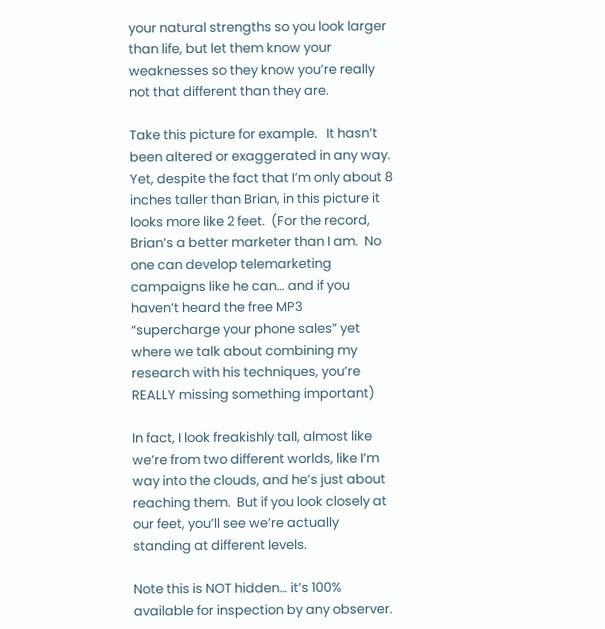your natural strengths so you look larger than life, but let them know your weaknesses so they know you’re really not that different than they are.

Take this picture for example.   It hasn’t been altered or exaggerated in any way.   Yet, despite the fact that I’m only about 8 inches taller than Brian, in this picture it looks more like 2 feet.  (For the record, Brian’s a better marketer than I am.  No one can develop telemarketing campaigns like he can… and if you haven’t heard the free MP3 “supercharge your phone sales” yet where we talk about combining my research with his techniques, you’re REALLY missing something important)

In fact, I look freakishly tall, almost like we’re from two different worlds, like I’m way into the clouds, and he’s just about reaching them.  But if you look closely at our feet, you’ll see we’re actually standing at different levels.

Note this is NOT hidden… it’s 100% available for inspection by any observer.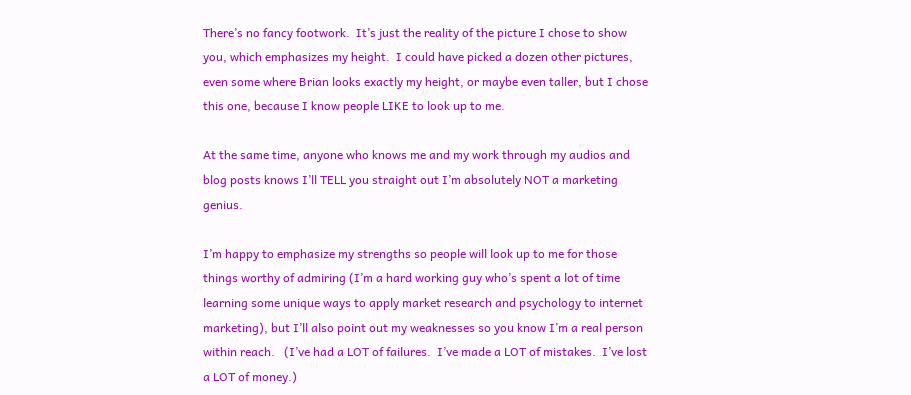There’s no fancy footwork.  It’s just the reality of the picture I chose to show you, which emphasizes my height.  I could have picked a dozen other pictures, even some where Brian looks exactly my height, or maybe even taller, but I chose this one, because I know people LIKE to look up to me.

At the same time, anyone who knows me and my work through my audios and blog posts knows I’ll TELL you straight out I’m absolutely NOT a marketing genius.

I’m happy to emphasize my strengths so people will look up to me for those things worthy of admiring (I’m a hard working guy who’s spent a lot of time learning some unique ways to apply market research and psychology to internet marketing), but I’ll also point out my weaknesses so you know I’m a real person within reach.   (I’ve had a LOT of failures.  I’ve made a LOT of mistakes.  I’ve lost a LOT of money.)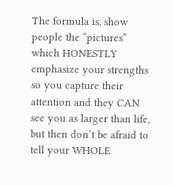The formula is, show people the “pictures” which HONESTLY emphasize your strengths so you capture their attention and they CAN see you as larger than life, but then don’t be afraid to tell your WHOLE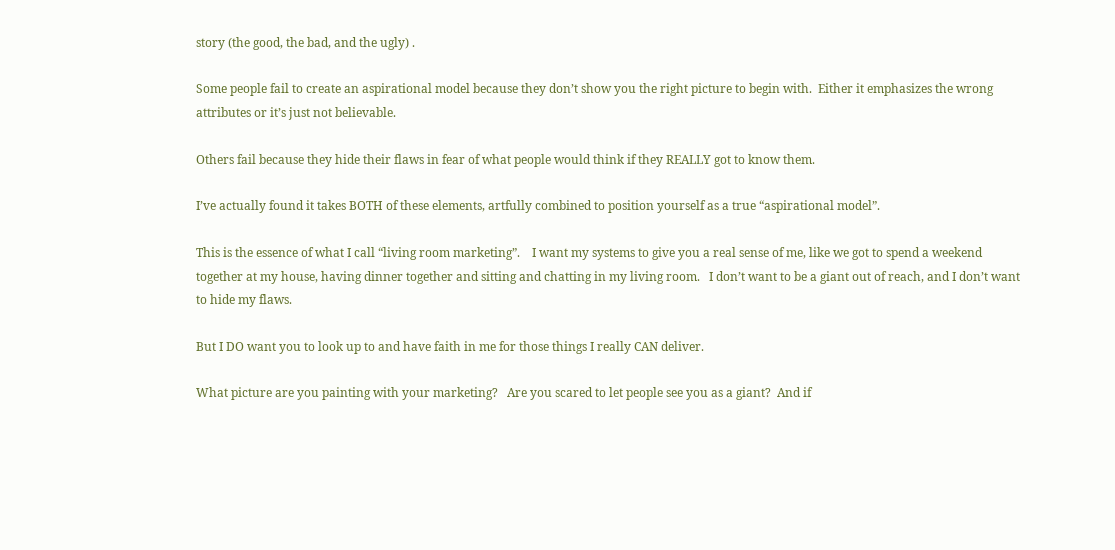story (the good, the bad, and the ugly) .

Some people fail to create an aspirational model because they don’t show you the right picture to begin with.  Either it emphasizes the wrong attributes or it’s just not believable.

Others fail because they hide their flaws in fear of what people would think if they REALLY got to know them.

I’ve actually found it takes BOTH of these elements, artfully combined to position yourself as a true “aspirational model”.

This is the essence of what I call “living room marketing”.    I want my systems to give you a real sense of me, like we got to spend a weekend together at my house, having dinner together and sitting and chatting in my living room.   I don’t want to be a giant out of reach, and I don’t want to hide my flaws.

But I DO want you to look up to and have faith in me for those things I really CAN deliver.

What picture are you painting with your marketing?   Are you scared to let people see you as a giant?  And if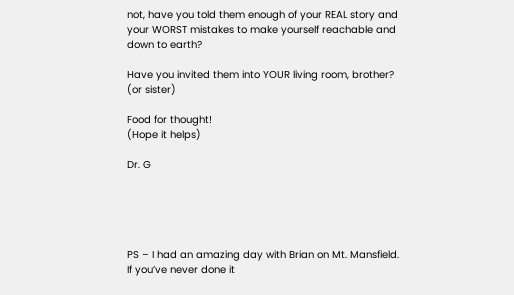not, have you told them enough of your REAL story and your WORST mistakes to make yourself reachable and down to earth?

Have you invited them into YOUR living room, brother? (or sister)

Food for thought!
(Hope it helps)

Dr. G





PS – I had an amazing day with Brian on Mt. Mansfield.  If you’ve never done it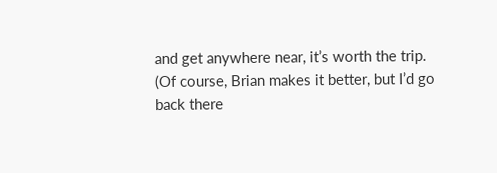and get anywhere near, it’s worth the trip.   (Of course, Brian makes it better, but I’d go back there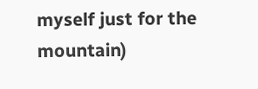myself just for the mountain)